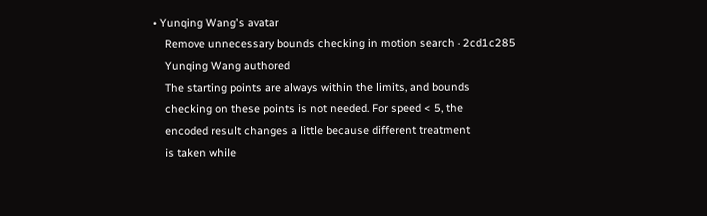• Yunqing Wang's avatar
    Remove unnecessary bounds checking in motion search · 2cd1c285
    Yunqing Wang authored
    The starting points are always within the limits, and bounds
    checking on these points is not needed. For speed < 5, the
    encoded result changes a little because different treatment
    is taken while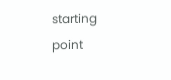starting point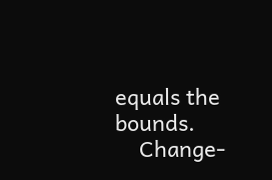equals the bounds.
    Change-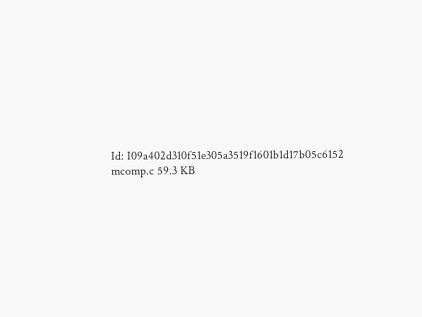Id: I09a402d310f51e305a3519f1601b1d17b05c6152
mcomp.c 59.3 KB